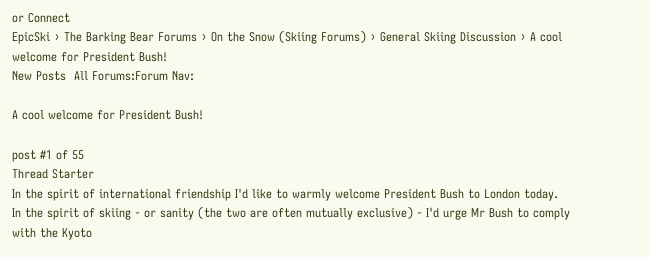or Connect
EpicSki › The Barking Bear Forums › On the Snow (Skiing Forums) › General Skiing Discussion › A cool welcome for President Bush!
New Posts  All Forums:Forum Nav:

A cool welcome for President Bush!

post #1 of 55
Thread Starter
In the spirit of international friendship I'd like to warmly welcome President Bush to London today.
In the spirit of skiing - or sanity (the two are often mutually exclusive) - I'd urge Mr Bush to comply with the Kyoto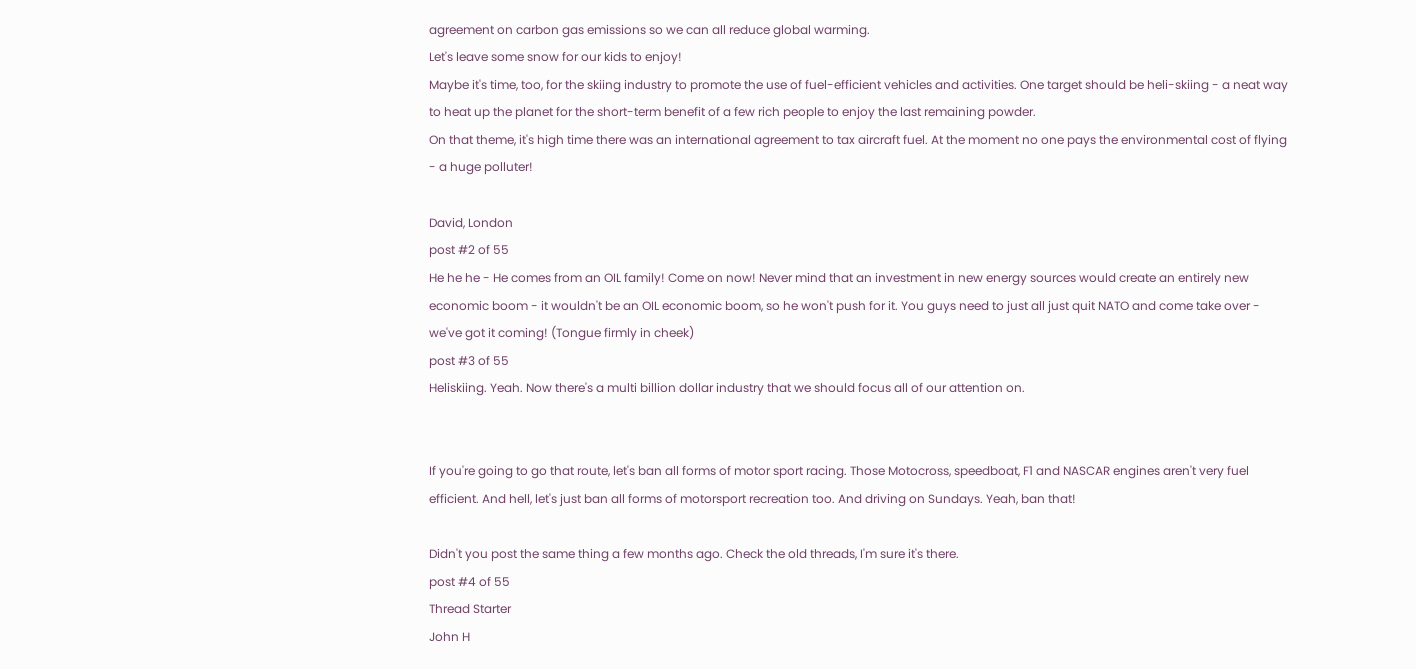agreement on carbon gas emissions so we can all reduce global warming.
Let's leave some snow for our kids to enjoy!
Maybe it's time, too, for the skiing industry to promote the use of fuel-efficient vehicles and activities. One target should be heli-skiing - a neat way to heat up the planet for the short-term benefit of a few rich people to enjoy the last remaining powder.
On that theme, it's high time there was an international agreement to tax aircraft fuel. At the moment no one pays the environmental cost of flying - a huge polluter!

David, London
post #2 of 55
He he he - He comes from an OIL family! Come on now! Never mind that an investment in new energy sources would create an entirely new economic boom - it wouldn't be an OIL economic boom, so he won't push for it. You guys need to just all just quit NATO and come take over - we've got it coming! (Tongue firmly in cheek)
post #3 of 55
Heliskiing. Yeah. Now there's a multi billion dollar industry that we should focus all of our attention on.


If you're going to go that route, let's ban all forms of motor sport racing. Those Motocross, speedboat, F1 and NASCAR engines aren't very fuel efficient. And hell, let's just ban all forms of motorsport recreation too. And driving on Sundays. Yeah, ban that!

Didn't you post the same thing a few months ago. Check the old threads, I'm sure it's there.
post #4 of 55
Thread Starter
John H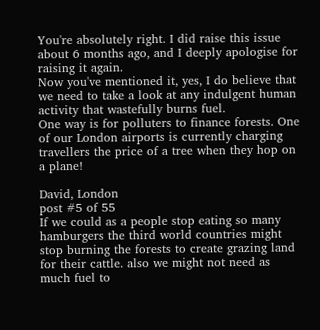You're absolutely right. I did raise this issue about 6 months ago, and I deeply apologise for raising it again.
Now you've mentioned it, yes, I do believe that we need to take a look at any indulgent human activity that wastefully burns fuel.
One way is for polluters to finance forests. One of our London airports is currently charging travellers the price of a tree when they hop on a plane!

David, London
post #5 of 55
If we could as a people stop eating so many hamburgers the third world countries might stop burning the forests to create grazing land for their cattle. also we might not need as much fuel to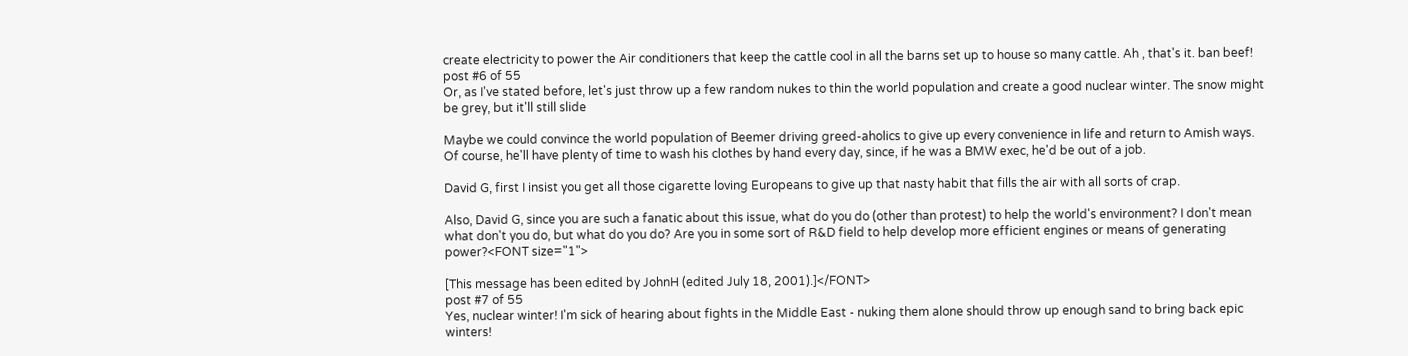create electricity to power the Air conditioners that keep the cattle cool in all the barns set up to house so many cattle. Ah , that's it. ban beef!
post #6 of 55
Or, as I've stated before, let's just throw up a few random nukes to thin the world population and create a good nuclear winter. The snow might be grey, but it'll still slide

Maybe we could convince the world population of Beemer driving greed-aholics to give up every convenience in life and return to Amish ways. Of course, he'll have plenty of time to wash his clothes by hand every day, since, if he was a BMW exec, he'd be out of a job.

David G, first I insist you get all those cigarette loving Europeans to give up that nasty habit that fills the air with all sorts of crap.

Also, David G, since you are such a fanatic about this issue, what do you do (other than protest) to help the world's environment? I don't mean what don't you do, but what do you do? Are you in some sort of R&D field to help develop more efficient engines or means of generating power?<FONT size="1">

[This message has been edited by JohnH (edited July 18, 2001).]</FONT>
post #7 of 55
Yes, nuclear winter! I'm sick of hearing about fights in the Middle East - nuking them alone should throw up enough sand to bring back epic winters!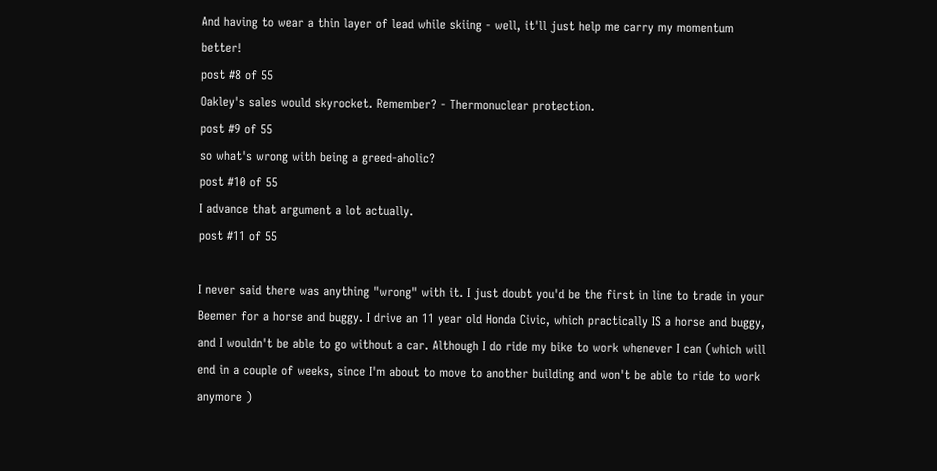And having to wear a thin layer of lead while skiing - well, it'll just help me carry my momentum better!
post #8 of 55
Oakley's sales would skyrocket. Remember? - Thermonuclear protection.
post #9 of 55
so what's wrong with being a greed-aholic?
post #10 of 55
I advance that argument a lot actually.
post #11 of 55

I never said there was anything "wrong" with it. I just doubt you'd be the first in line to trade in your Beemer for a horse and buggy. I drive an 11 year old Honda Civic, which practically IS a horse and buggy, and I wouldn't be able to go without a car. Although I do ride my bike to work whenever I can (which will end in a couple of weeks, since I'm about to move to another building and won't be able to ride to work anymore )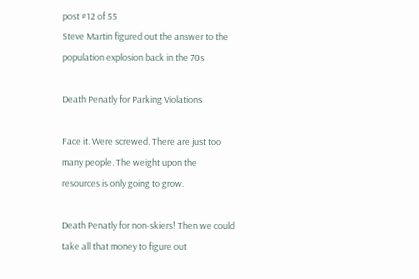post #12 of 55
Steve Martin figured out the answer to the population explosion back in the 70s

Death Penatly for Parking Violations

Face it. Were screwed. There are just too many people. The weight upon the resources is only going to grow.

Death Penatly for non-skiers! Then we could take all that money to figure out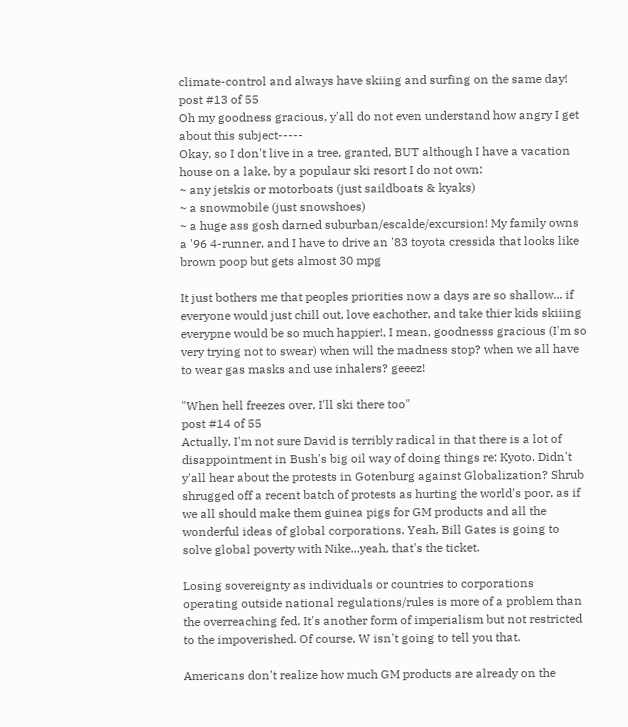climate-control and always have skiing and surfing on the same day!
post #13 of 55
Oh my goodness gracious, y'all do not even understand how angry I get about this subject-----
Okay, so I don't live in a tree, granted, BUT although I have a vacation house on a lake, by a populaur ski resort I do not own:
~ any jetskis or motorboats (just saildboats & kyaks)
~ a snowmobile (just snowshoes)
~ a huge ass gosh darned suburban/escalde/excursion! My family owns a '96 4-runner, and I have to drive an '83 toyota cressida that looks like brown poop but gets almost 30 mpg

It just bothers me that peoples priorities now a days are so shallow... if everyone would just chill out, love eachother, and take thier kids skiiing everypne would be so much happier!, I mean, goodnesss gracious (I'm so very trying not to swear) when will the madness stop? when we all have to wear gas masks and use inhalers? geeez!

"When hell freezes over, I'll ski there too"
post #14 of 55
Actually, I'm not sure David is terribly radical in that there is a lot of disappointment in Bush's big oil way of doing things re: Kyoto. Didn't y'all hear about the protests in Gotenburg against Globalization? Shrub shrugged off a recent batch of protests as hurting the world's poor, as if we all should make them guinea pigs for GM products and all the wonderful ideas of global corporations. Yeah, Bill Gates is going to solve global poverty with Nike...yeah, that's the ticket.

Losing sovereignty as individuals or countries to corporations operating outside national regulations/rules is more of a problem than the overreaching fed. It's another form of imperialism but not restricted to the impoverished. Of course, W isn't going to tell you that.

Americans don't realize how much GM products are already on the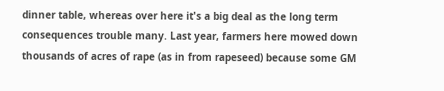dinner table, whereas over here it's a big deal as the long term consequences trouble many. Last year, farmers here mowed down thousands of acres of rape (as in from rapeseed) because some GM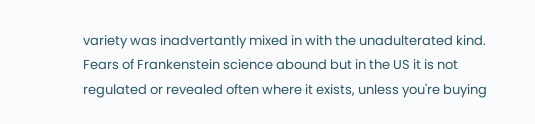variety was inadvertantly mixed in with the unadulterated kind. Fears of Frankenstein science abound but in the US it is not regulated or revealed often where it exists, unless you're buying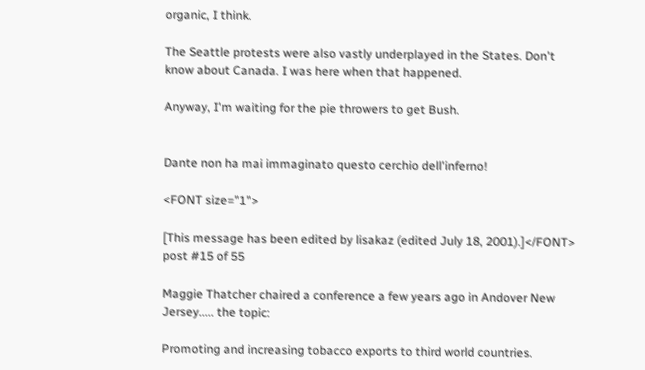organic, I think.

The Seattle protests were also vastly underplayed in the States. Don't know about Canada. I was here when that happened.

Anyway, I'm waiting for the pie throwers to get Bush.


Dante non ha mai immaginato questo cerchio dell'inferno!

<FONT size="1">

[This message has been edited by lisakaz (edited July 18, 2001).]</FONT>
post #15 of 55

Maggie Thatcher chaired a conference a few years ago in Andover New Jersey..... the topic:

Promoting and increasing tobacco exports to third world countries.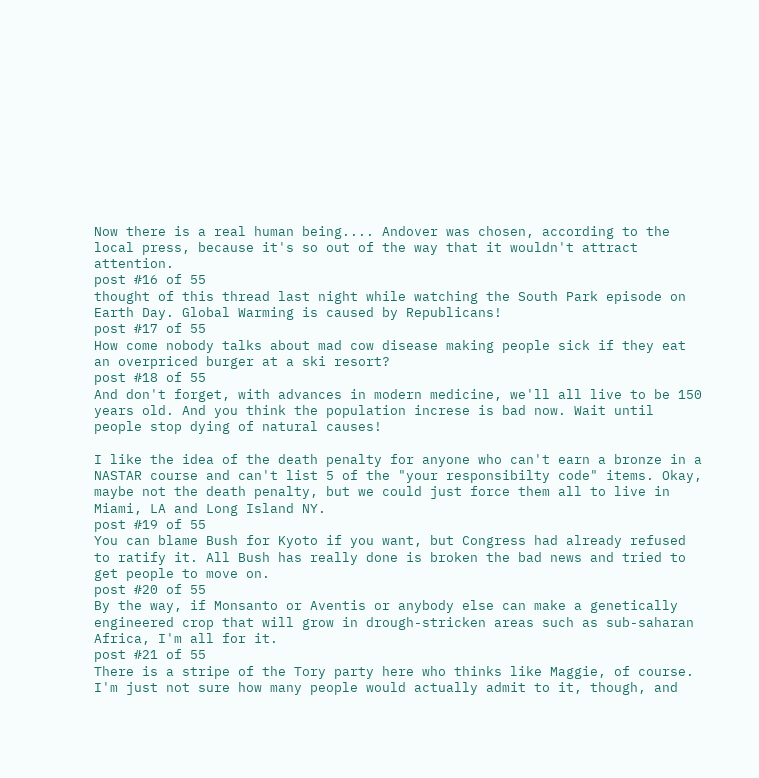Now there is a real human being.... Andover was chosen, according to the local press, because it's so out of the way that it wouldn't attract attention.
post #16 of 55
thought of this thread last night while watching the South Park episode on Earth Day. Global Warming is caused by Republicans!
post #17 of 55
How come nobody talks about mad cow disease making people sick if they eat an overpriced burger at a ski resort?
post #18 of 55
And don't forget, with advances in modern medicine, we'll all live to be 150 years old. And you think the population increse is bad now. Wait until people stop dying of natural causes!

I like the idea of the death penalty for anyone who can't earn a bronze in a NASTAR course and can't list 5 of the "your responsibilty code" items. Okay, maybe not the death penalty, but we could just force them all to live in Miami, LA and Long Island NY.
post #19 of 55
You can blame Bush for Kyoto if you want, but Congress had already refused to ratify it. All Bush has really done is broken the bad news and tried to get people to move on.
post #20 of 55
By the way, if Monsanto or Aventis or anybody else can make a genetically engineered crop that will grow in drough-stricken areas such as sub-saharan Africa, I'm all for it.
post #21 of 55
There is a stripe of the Tory party here who thinks like Maggie, of course. I'm just not sure how many people would actually admit to it, though, and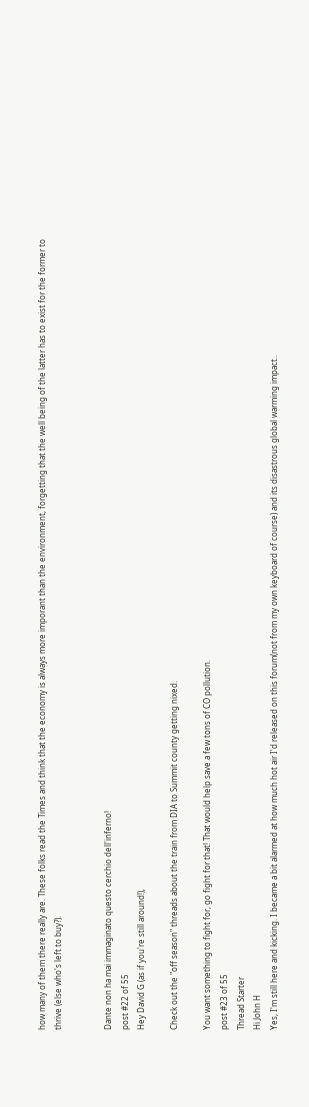how many of them there really are. These folks read the Times and think that the economy is always more imporant than the environment, forgetting that the well being of the latter has to exist for the former to thrive (else who's left to buy?).


Dante non ha mai immaginato questo cerchio dell'inferno!
post #22 of 55
Hey David G (as if you're still around!),

Check out the "off season" threads about the train from DIA to Summit county getting nixed.

You want something to fight for, go fight for that! That would help save a few tons of CO pollution.
post #23 of 55
Thread Starter
Hi John H
Yes, I'm still here and kicking. I became a bit alarmed at how much hot air I'd released on this forum(not from my own keyboard of course) and its disastrous global warming impact..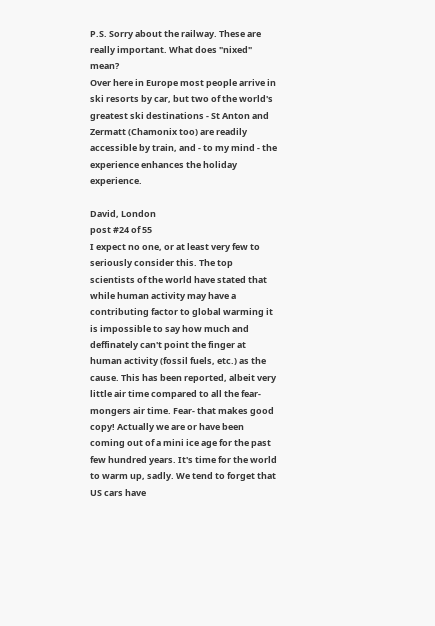P.S. Sorry about the railway. These are really important. What does "nixed" mean?
Over here in Europe most people arrive in ski resorts by car, but two of the world's greatest ski destinations - St Anton and Zermatt (Chamonix too) are readily accessible by train, and - to my mind - the experience enhances the holiday experience.

David, London
post #24 of 55
I expect no one, or at least very few to seriously consider this. The top scientists of the world have stated that while human activity may have a contributing factor to global warming it is impossible to say how much and deffinately can't point the finger at human activity (fossil fuels, etc.) as the cause. This has been reported, albeit very little air time compared to all the fear-mongers air time. Fear- that makes good copy! Actually we are or have been coming out of a mini ice age for the past few hundred years. It's time for the world to warm up, sadly. We tend to forget that US cars have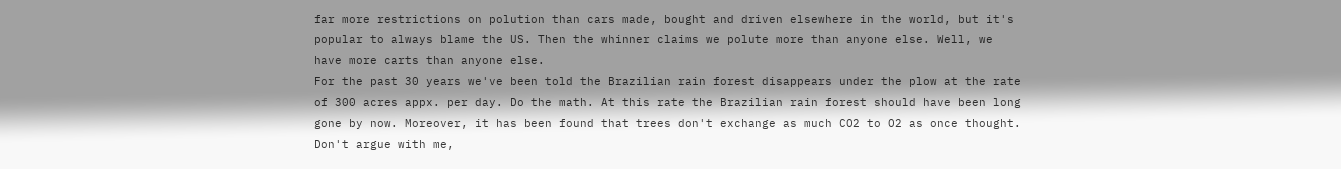far more restrictions on polution than cars made, bought and driven elsewhere in the world, but it's popular to always blame the US. Then the whinner claims we polute more than anyone else. Well, we have more carts than anyone else.
For the past 30 years we've been told the Brazilian rain forest disappears under the plow at the rate of 300 acres appx. per day. Do the math. At this rate the Brazilian rain forest should have been long gone by now. Moreover, it has been found that trees don't exchange as much CO2 to O2 as once thought. Don't argue with me,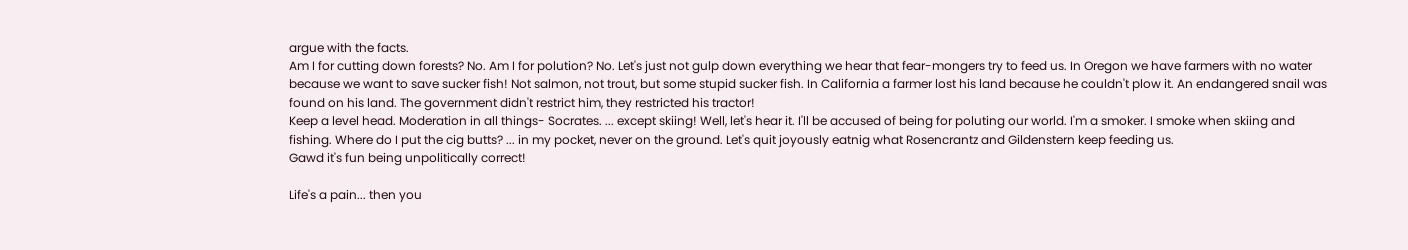argue with the facts.
Am I for cutting down forests? No. Am I for polution? No. Let's just not gulp down everything we hear that fear-mongers try to feed us. In Oregon we have farmers with no water because we want to save sucker fish! Not salmon, not trout, but some stupid sucker fish. In California a farmer lost his land because he couldn't plow it. An endangered snail was found on his land. The government didn't restrict him, they restricted his tractor!
Keep a level head. Moderation in all things- Socrates. ... except skiing! Well, let's hear it. I'll be accused of being for poluting our world. I'm a smoker. I smoke when skiing and fishing. Where do I put the cig butts? ... in my pocket, never on the ground. Let's quit joyously eatnig what Rosencrantz and Gildenstern keep feeding us.
Gawd it's fun being unpolitically correct!

Life's a pain... then you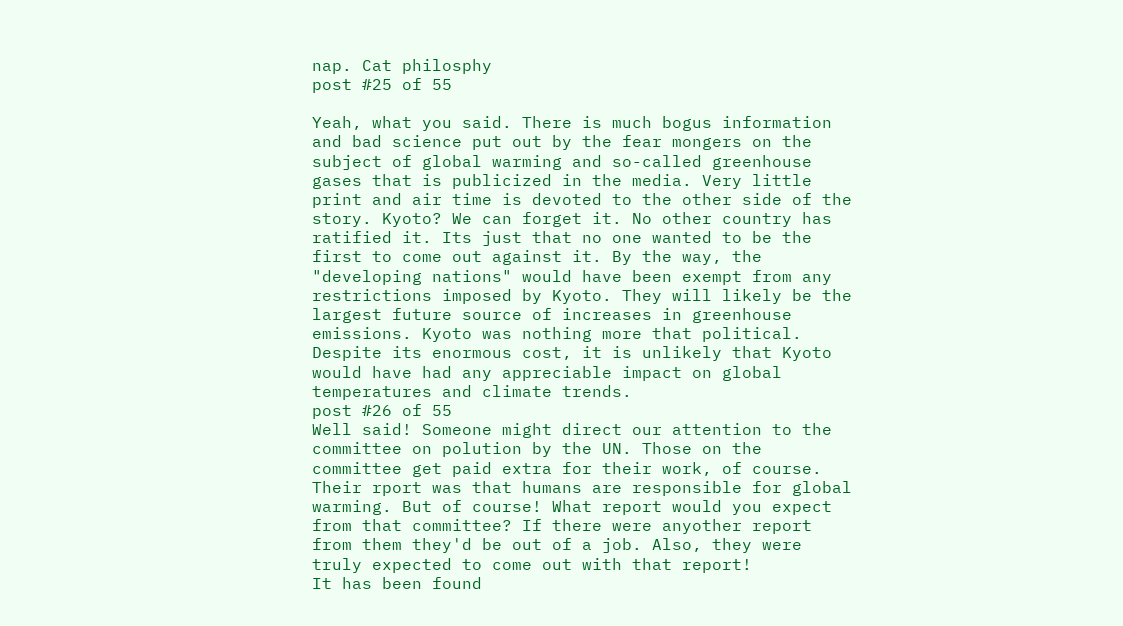nap. Cat philosphy
post #25 of 55

Yeah, what you said. There is much bogus information and bad science put out by the fear mongers on the subject of global warming and so-called greenhouse gases that is publicized in the media. Very little print and air time is devoted to the other side of the story. Kyoto? We can forget it. No other country has ratified it. Its just that no one wanted to be the first to come out against it. By the way, the "developing nations" would have been exempt from any restrictions imposed by Kyoto. They will likely be the largest future source of increases in greenhouse emissions. Kyoto was nothing more that political. Despite its enormous cost, it is unlikely that Kyoto would have had any appreciable impact on global temperatures and climate trends.
post #26 of 55
Well said! Someone might direct our attention to the committee on polution by the UN. Those on the committee get paid extra for their work, of course. Their rport was that humans are responsible for global warming. But of course! What report would you expect from that committee? If there were anyother report from them they'd be out of a job. Also, they were truly expected to come out with that report!
It has been found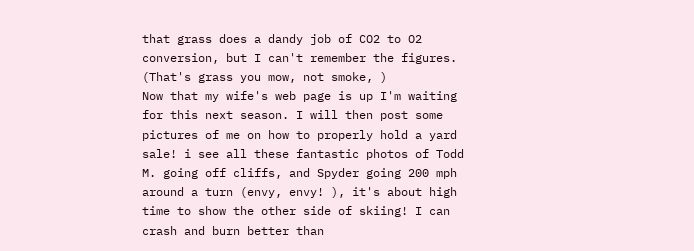that grass does a dandy job of CO2 to O2 conversion, but I can't remember the figures. (That's grass you mow, not smoke, )
Now that my wife's web page is up I'm waiting for this next season. I will then post some pictures of me on how to properly hold a yard sale! i see all these fantastic photos of Todd M. going off cliffs, and Spyder going 200 mph around a turn (envy, envy! ), it's about high time to show the other side of skiing! I can crash and burn better than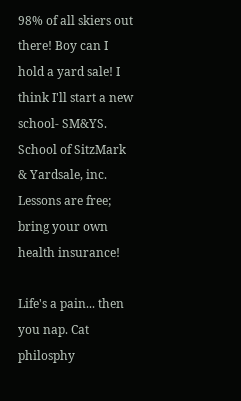98% of all skiers out there! Boy can I hold a yard sale! I think I'll start a new school- SM&YS. School of SitzMark & Yardsale, inc. Lessons are free; bring your own health insurance!

Life's a pain... then you nap. Cat philosphy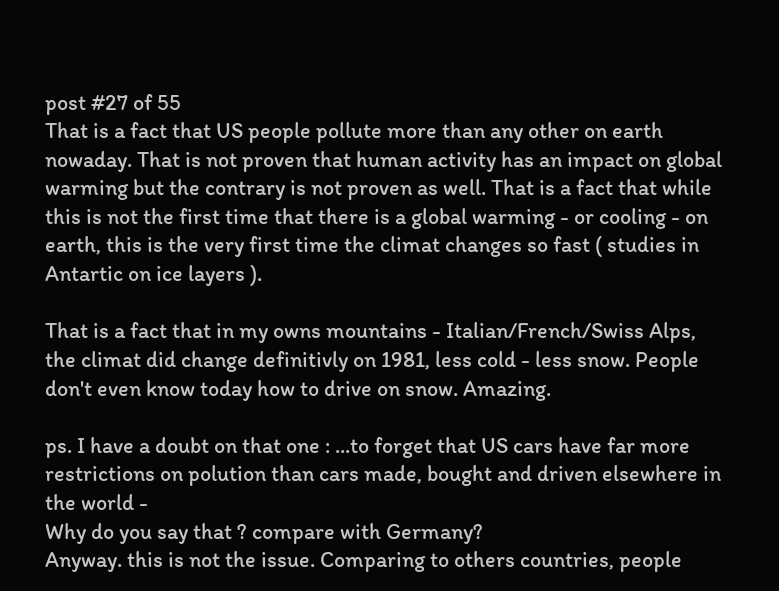post #27 of 55
That is a fact that US people pollute more than any other on earth nowaday. That is not proven that human activity has an impact on global warming but the contrary is not proven as well. That is a fact that while this is not the first time that there is a global warming - or cooling - on earth, this is the very first time the climat changes so fast ( studies in Antartic on ice layers ).

That is a fact that in my owns mountains - Italian/French/Swiss Alps, the climat did change definitivly on 1981, less cold - less snow. People don't even know today how to drive on snow. Amazing.

ps. I have a doubt on that one : ...to forget that US cars have far more restrictions on polution than cars made, bought and driven elsewhere in the world -
Why do you say that ? compare with Germany?
Anyway. this is not the issue. Comparing to others countries, people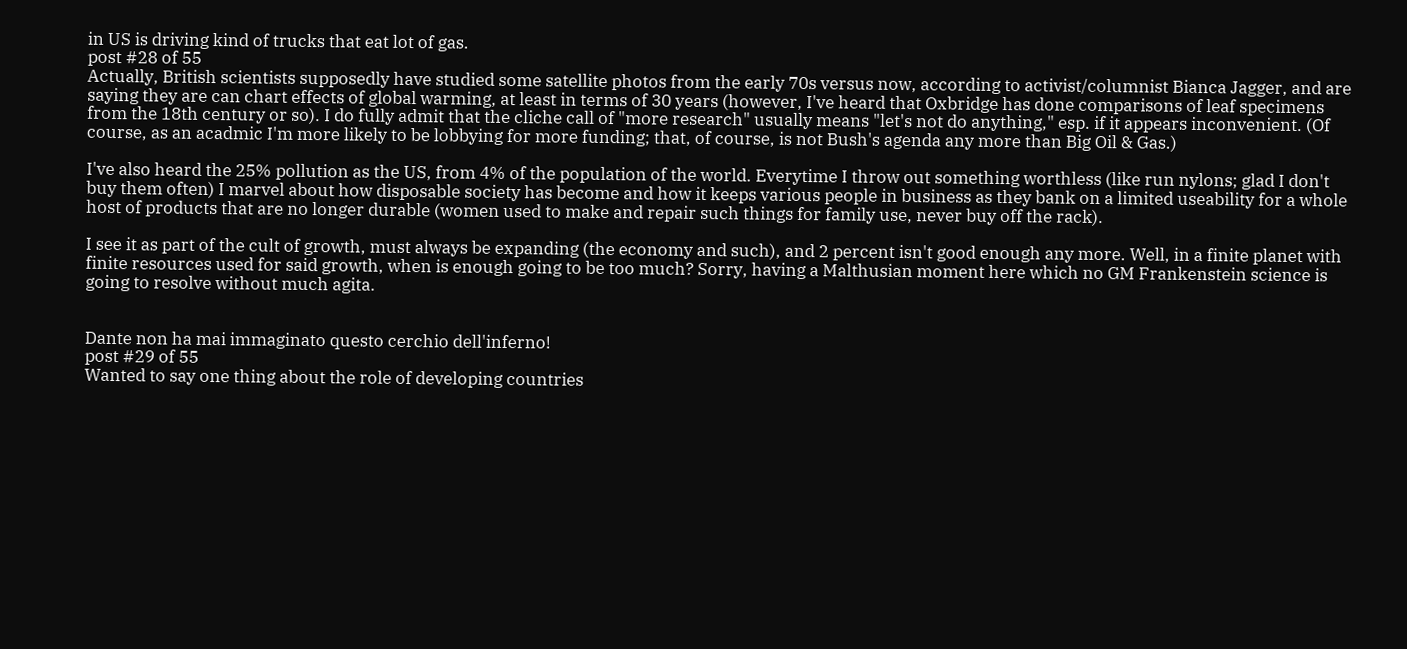in US is driving kind of trucks that eat lot of gas.
post #28 of 55
Actually, British scientists supposedly have studied some satellite photos from the early 70s versus now, according to activist/columnist Bianca Jagger, and are saying they are can chart effects of global warming, at least in terms of 30 years (however, I've heard that Oxbridge has done comparisons of leaf specimens from the 18th century or so). I do fully admit that the cliche call of "more research" usually means "let's not do anything," esp. if it appears inconvenient. (Of course, as an acadmic I'm more likely to be lobbying for more funding; that, of course, is not Bush's agenda any more than Big Oil & Gas.)

I've also heard the 25% pollution as the US, from 4% of the population of the world. Everytime I throw out something worthless (like run nylons; glad I don't buy them often) I marvel about how disposable society has become and how it keeps various people in business as they bank on a limited useability for a whole host of products that are no longer durable (women used to make and repair such things for family use, never buy off the rack).

I see it as part of the cult of growth, must always be expanding (the economy and such), and 2 percent isn't good enough any more. Well, in a finite planet with finite resources used for said growth, when is enough going to be too much? Sorry, having a Malthusian moment here which no GM Frankenstein science is going to resolve without much agita.


Dante non ha mai immaginato questo cerchio dell'inferno!
post #29 of 55
Wanted to say one thing about the role of developing countries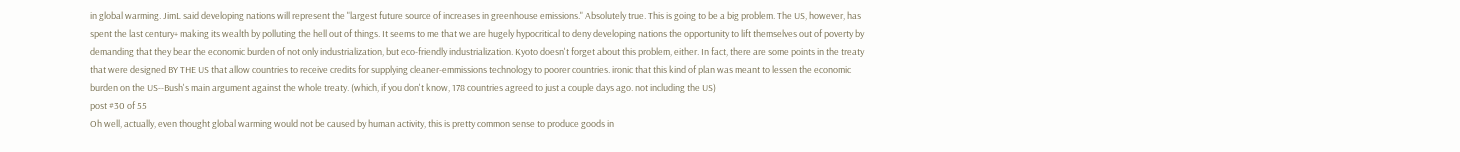in global warming. JimL said developing nations will represent the "largest future source of increases in greenhouse emissions." Absolutely true. This is going to be a big problem. The US, however, has spent the last century+ making its wealth by polluting the hell out of things. It seems to me that we are hugely hypocritical to deny developing nations the opportunity to lift themselves out of poverty by demanding that they bear the economic burden of not only industrialization, but eco-friendly industrialization. Kyoto doesn't forget about this problem, either. In fact, there are some points in the treaty that were designed BY THE US that allow countries to receive credits for supplying cleaner-emmissions technology to poorer countries. ironic that this kind of plan was meant to lessen the economic burden on the US--Bush's main argument against the whole treaty. (which, if you don't know, 178 countries agreed to just a couple days ago. not including the US)
post #30 of 55
Oh well, actually, even thought global warming would not be caused by human activity, this is pretty common sense to produce goods in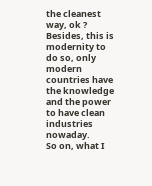the cleanest way, ok ?
Besides, this is modernity to do so, only modern countries have the knowledge and the power to have clean industries nowaday.
So on, what I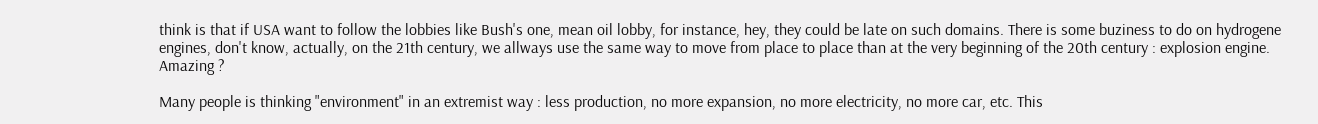think is that if USA want to follow the lobbies like Bush's one, mean oil lobby, for instance, hey, they could be late on such domains. There is some buziness to do on hydrogene engines, don't know, actually, on the 21th century, we allways use the same way to move from place to place than at the very beginning of the 20th century : explosion engine. Amazing ?

Many people is thinking "environment" in an extremist way : less production, no more expansion, no more electricity, no more car, etc. This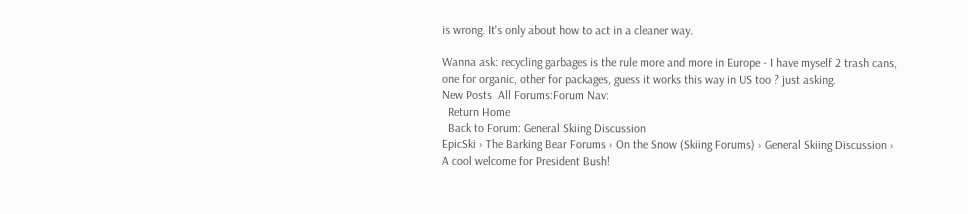is wrong. It's only about how to act in a cleaner way.

Wanna ask: recycling garbages is the rule more and more in Europe - I have myself 2 trash cans, one for organic, other for packages, guess it works this way in US too ? just asking.
New Posts  All Forums:Forum Nav:
  Return Home
  Back to Forum: General Skiing Discussion
EpicSki › The Barking Bear Forums › On the Snow (Skiing Forums) › General Skiing Discussion › A cool welcome for President Bush!